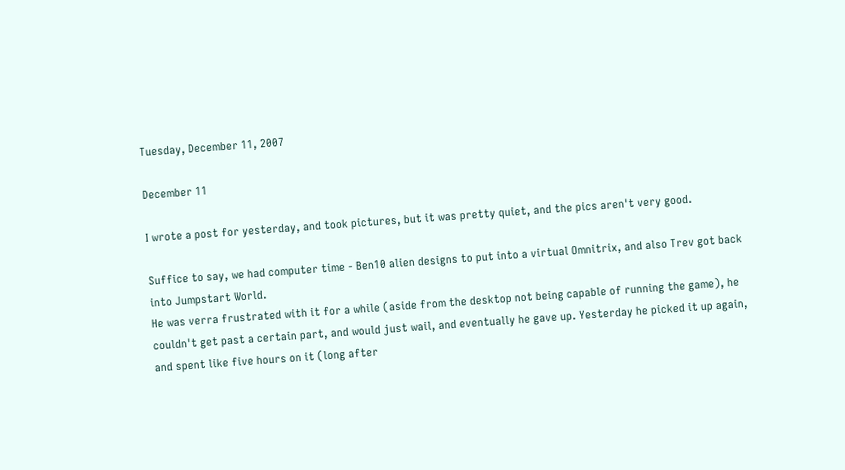Tuesday, December 11, 2007

December 11

I wrote a post for yesterday, and took pictures, but it was pretty quiet, and the pics aren't very good.

Suffice to say, we had computer time - Ben10 alien designs to put into a virtual Omnitrix, and also Trev got back into Jumpstart World.
He was verra frustrated with it for a while (aside from the desktop not being capable of running the game), he couldn't get past a certain part, and would just wail, and eventually he gave up. Yesterday he picked it up again, and spent like five hours on it (long after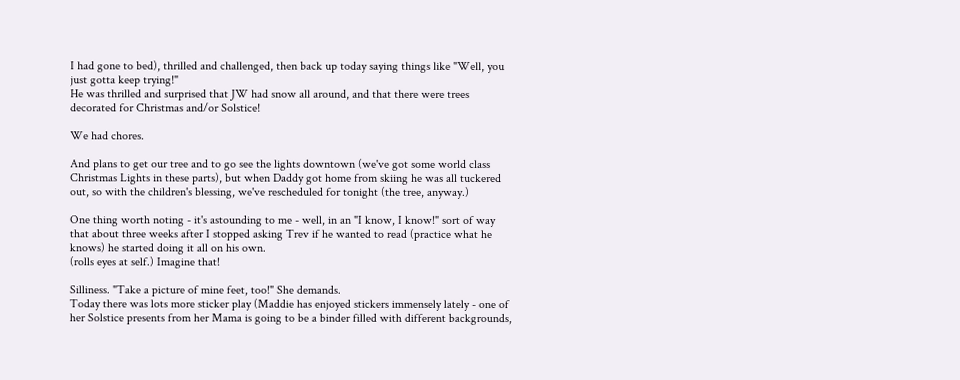I had gone to bed), thrilled and challenged, then back up today saying things like "Well, you just gotta keep trying!"
He was thrilled and surprised that JW had snow all around, and that there were trees decorated for Christmas and/or Solstice!

We had chores.

And plans to get our tree and to go see the lights downtown (we've got some world class Christmas Lights in these parts), but when Daddy got home from skiing he was all tuckered out, so with the children's blessing, we've rescheduled for tonight (the tree, anyway.)

One thing worth noting - it's astounding to me - well, in an "I know, I know!" sort of way that about three weeks after I stopped asking Trev if he wanted to read (practice what he knows) he started doing it all on his own.
(rolls eyes at self.) Imagine that!

Silliness. "Take a picture of mine feet, too!" She demands.
Today there was lots more sticker play (Maddie has enjoyed stickers immensely lately - one of her Solstice presents from her Mama is going to be a binder filled with different backgrounds,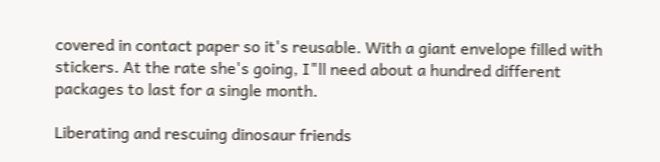covered in contact paper so it's reusable. With a giant envelope filled with stickers. At the rate she's going, I"ll need about a hundred different packages to last for a single month.

Liberating and rescuing dinosaur friends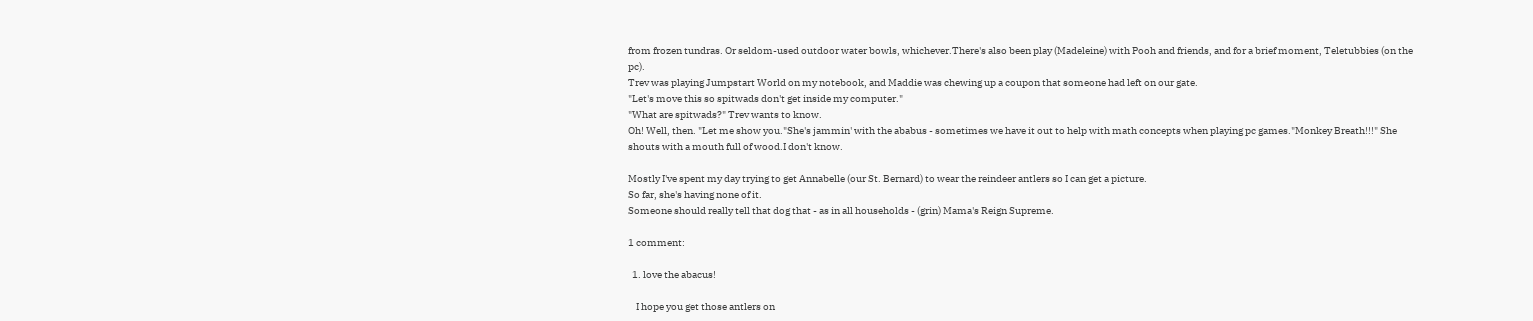from frozen tundras. Or seldom-used outdoor water bowls, whichever.There's also been play (Madeleine) with Pooh and friends, and for a brief moment, Teletubbies (on the pc).
Trev was playing Jumpstart World on my notebook, and Maddie was chewing up a coupon that someone had left on our gate.
"Let's move this so spitwads don't get inside my computer."
"What are spitwads?" Trev wants to know.
Oh! Well, then. "Let me show you."She's jammin' with the ababus - sometimes we have it out to help with math concepts when playing pc games."Monkey Breath!!!" She shouts with a mouth full of wood.I don't know.

Mostly I've spent my day trying to get Annabelle (our St. Bernard) to wear the reindeer antlers so I can get a picture.
So far, she's having none of it.
Someone should really tell that dog that - as in all households - (grin) Mama's Reign Supreme.

1 comment:

  1. love the abacus!

    I hope you get those antlers on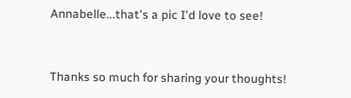Annabelle...that's a pic I'd love to see!


Thanks so much for sharing your thoughts!